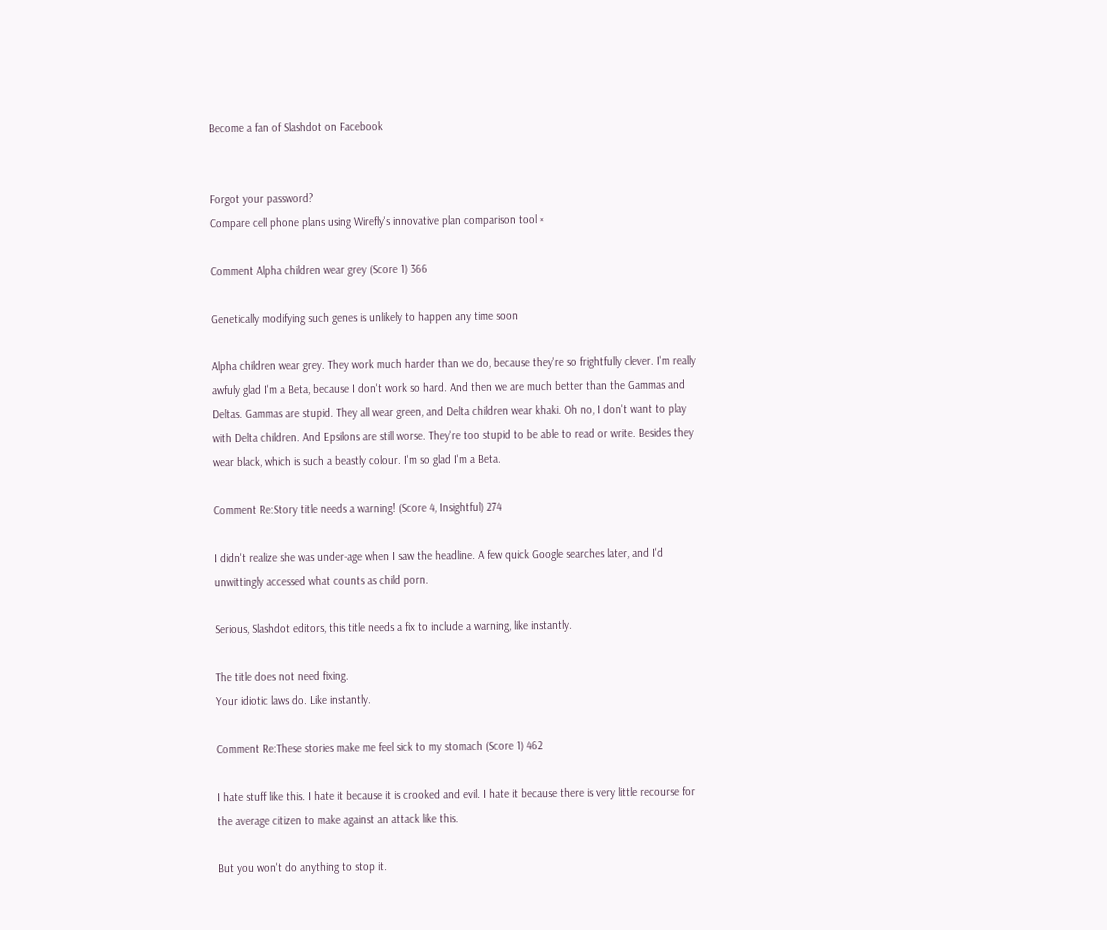Become a fan of Slashdot on Facebook


Forgot your password?
Compare cell phone plans using Wirefly's innovative plan comparison tool ×

Comment Alpha children wear grey (Score 1) 366

Genetically modifying such genes is unlikely to happen any time soon

Alpha children wear grey. They work much harder than we do, because they're so frightfully clever. I'm really awfuly glad I'm a Beta, because I don't work so hard. And then we are much better than the Gammas and Deltas. Gammas are stupid. They all wear green, and Delta children wear khaki. Oh no, I don't want to play with Delta children. And Epsilons are still worse. They're too stupid to be able to read or write. Besides they wear black, which is such a beastly colour. I'm so glad I'm a Beta.

Comment Re:Story title needs a warning! (Score 4, Insightful) 274

I didn't realize she was under-age when I saw the headline. A few quick Google searches later, and I'd unwittingly accessed what counts as child porn.

Serious, Slashdot editors, this title needs a fix to include a warning, like instantly.

The title does not need fixing.
Your idiotic laws do. Like instantly.

Comment Re:These stories make me feel sick to my stomach (Score 1) 462

I hate stuff like this. I hate it because it is crooked and evil. I hate it because there is very little recourse for the average citizen to make against an attack like this.

But you won't do anything to stop it.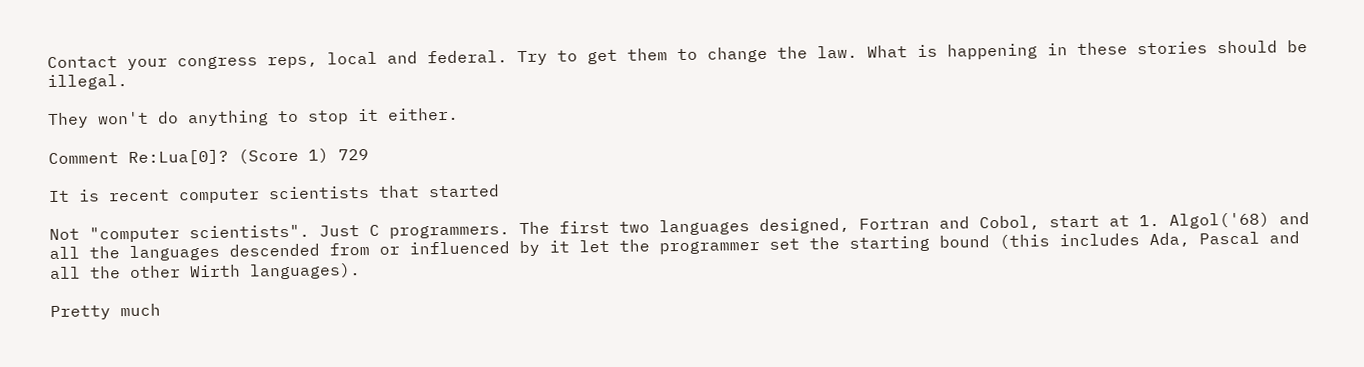Contact your congress reps, local and federal. Try to get them to change the law. What is happening in these stories should be illegal.

They won't do anything to stop it either.

Comment Re:Lua[0]? (Score 1) 729

It is recent computer scientists that started

Not "computer scientists". Just C programmers. The first two languages designed, Fortran and Cobol, start at 1. Algol('68) and all the languages descended from or influenced by it let the programmer set the starting bound (this includes Ada, Pascal and all the other Wirth languages).

Pretty much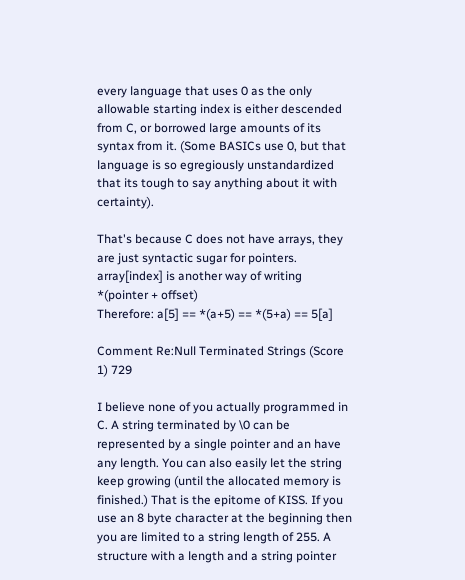every language that uses 0 as the only allowable starting index is either descended from C, or borrowed large amounts of its syntax from it. (Some BASICs use 0, but that language is so egregiously unstandardized that its tough to say anything about it with certainty).

That's because C does not have arrays, they are just syntactic sugar for pointers. array[index] is another way of writing *(pointer + offset)
Therefore: a[5] == *(a+5) == *(5+a) == 5[a]

Comment Re:Null Terminated Strings (Score 1) 729

I believe none of you actually programmed in C. A string terminated by \0 can be represented by a single pointer and an have any length. You can also easily let the string keep growing (until the allocated memory is finished.) That is the epitome of KISS. If you use an 8 byte character at the beginning then you are limited to a string length of 255. A structure with a length and a string pointer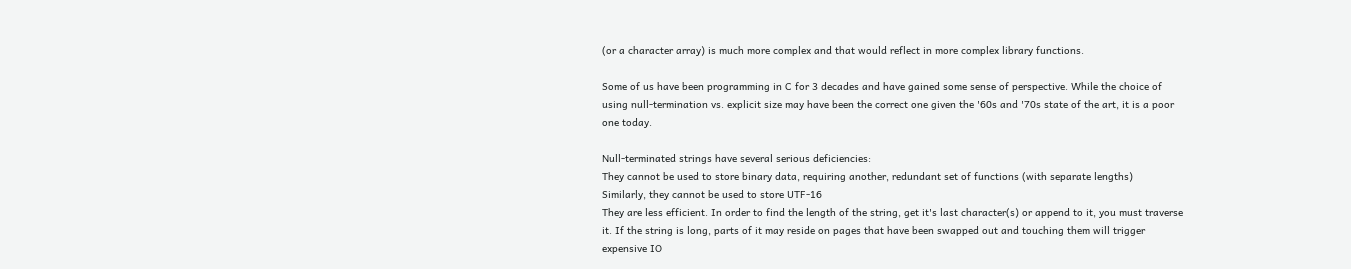(or a character array) is much more complex and that would reflect in more complex library functions.

Some of us have been programming in C for 3 decades and have gained some sense of perspective. While the choice of using null-termination vs. explicit size may have been the correct one given the '60s and '70s state of the art, it is a poor one today.

Null-terminated strings have several serious deficiencies:
They cannot be used to store binary data, requiring another, redundant set of functions (with separate lengths)
Similarly, they cannot be used to store UTF-16
They are less efficient. In order to find the length of the string, get it's last character(s) or append to it, you must traverse it. If the string is long, parts of it may reside on pages that have been swapped out and touching them will trigger expensive IO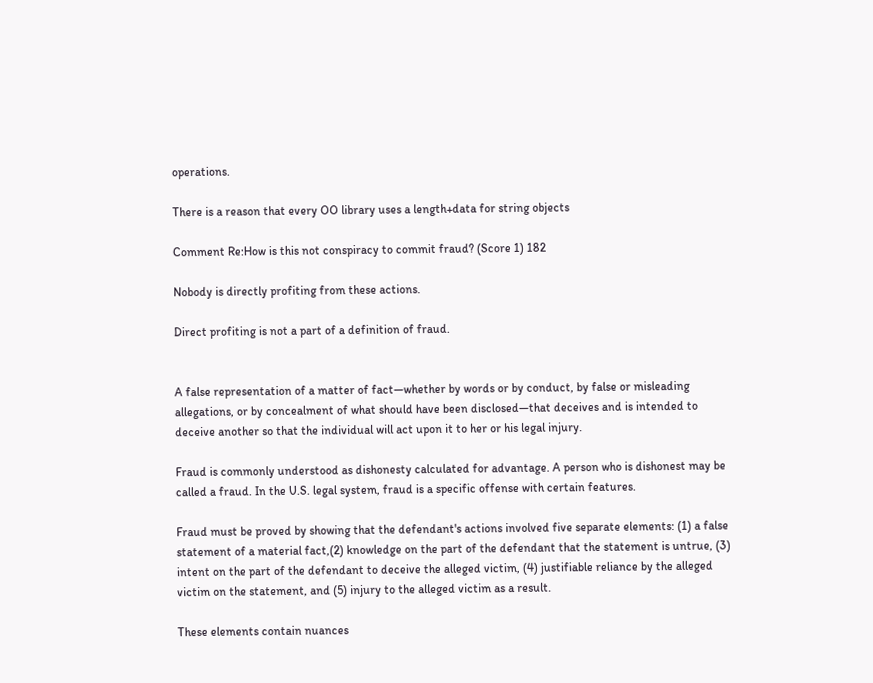operations.

There is a reason that every OO library uses a length+data for string objects

Comment Re:How is this not conspiracy to commit fraud? (Score 1) 182

Nobody is directly profiting from these actions.

Direct profiting is not a part of a definition of fraud.


A false representation of a matter of fact—whether by words or by conduct, by false or misleading allegations, or by concealment of what should have been disclosed—that deceives and is intended to deceive another so that the individual will act upon it to her or his legal injury.

Fraud is commonly understood as dishonesty calculated for advantage. A person who is dishonest may be called a fraud. In the U.S. legal system, fraud is a specific offense with certain features.

Fraud must be proved by showing that the defendant's actions involved five separate elements: (1) a false statement of a material fact,(2) knowledge on the part of the defendant that the statement is untrue, (3) intent on the part of the defendant to deceive the alleged victim, (4) justifiable reliance by the alleged victim on the statement, and (5) injury to the alleged victim as a result.

These elements contain nuances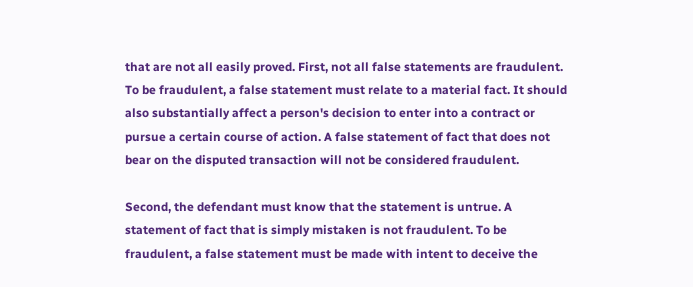that are not all easily proved. First, not all false statements are fraudulent. To be fraudulent, a false statement must relate to a material fact. It should also substantially affect a person's decision to enter into a contract or pursue a certain course of action. A false statement of fact that does not bear on the disputed transaction will not be considered fraudulent.

Second, the defendant must know that the statement is untrue. A statement of fact that is simply mistaken is not fraudulent. To be fraudulent, a false statement must be made with intent to deceive the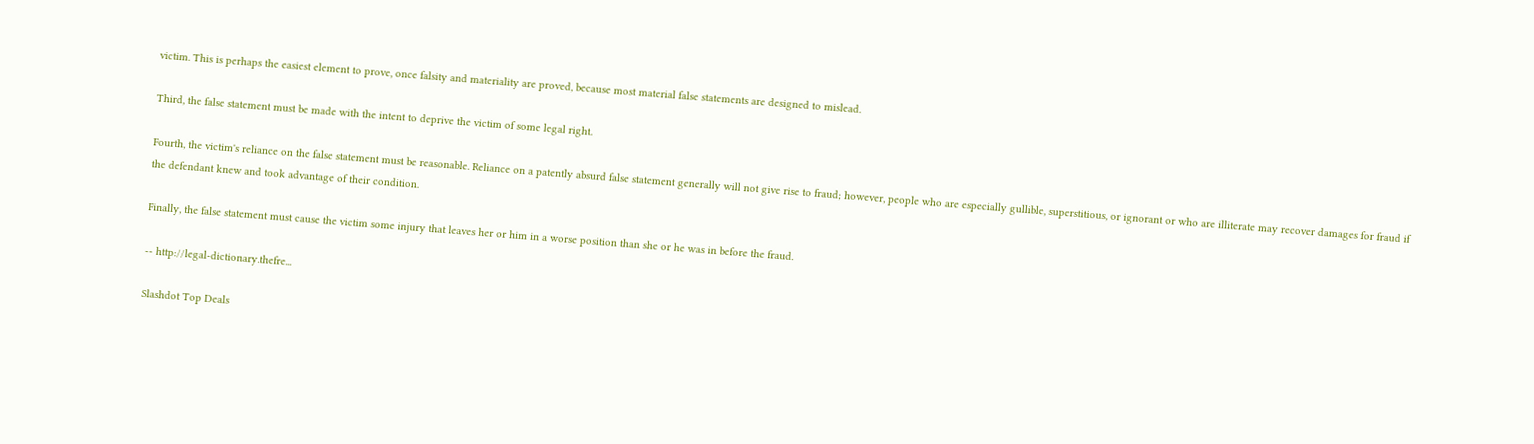victim. This is perhaps the easiest element to prove, once falsity and materiality are proved, because most material false statements are designed to mislead.

Third, the false statement must be made with the intent to deprive the victim of some legal right.

Fourth, the victim's reliance on the false statement must be reasonable. Reliance on a patently absurd false statement generally will not give rise to fraud; however, people who are especially gullible, superstitious, or ignorant or who are illiterate may recover damages for fraud if the defendant knew and took advantage of their condition.

Finally, the false statement must cause the victim some injury that leaves her or him in a worse position than she or he was in before the fraud.

-- http://legal-dictionary.thefre...

Slashdot Top Deals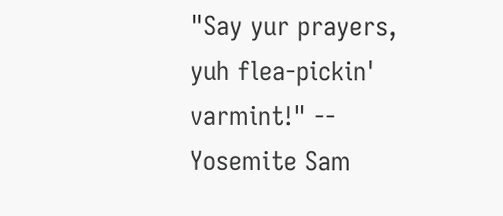"Say yur prayers, yuh flea-pickin' varmint!" -- Yosemite Sam